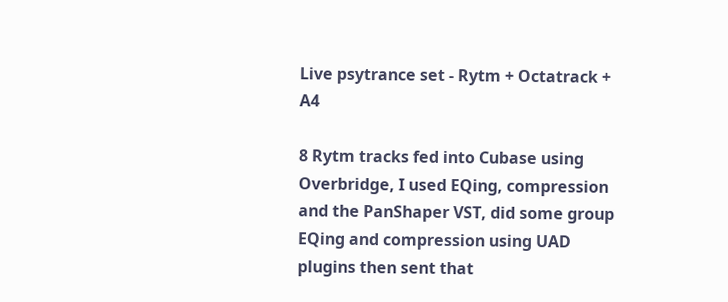Live psytrance set - Rytm + Octatrack + A4

8 Rytm tracks fed into Cubase using Overbridge, I used EQing, compression and the PanShaper VST, did some group EQing and compression using UAD plugins then sent that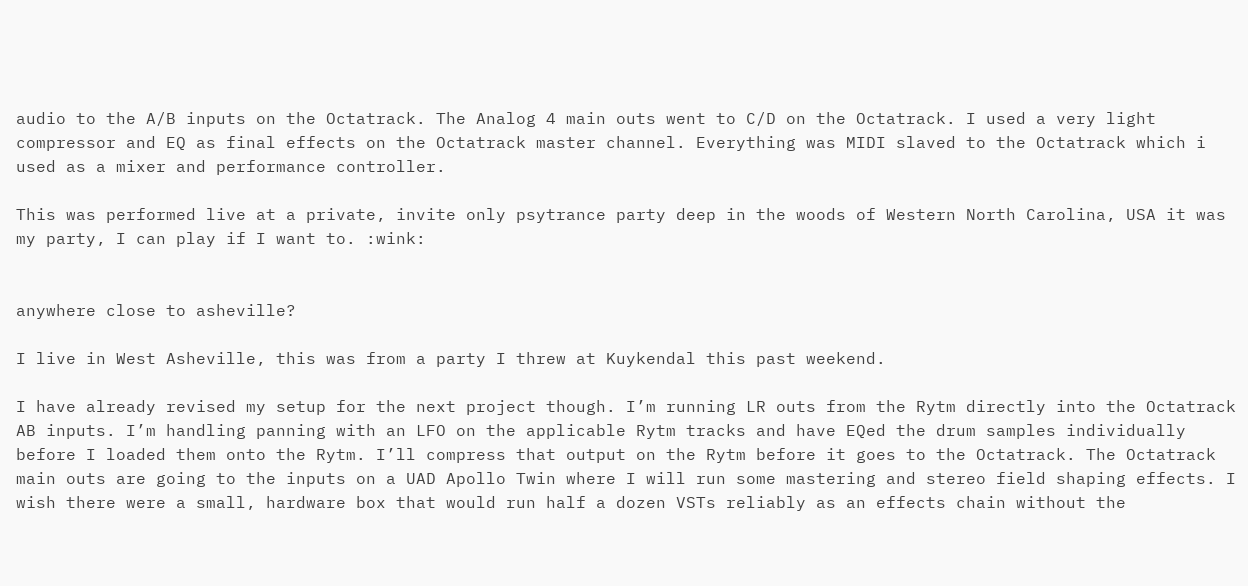audio to the A/B inputs on the Octatrack. The Analog 4 main outs went to C/D on the Octatrack. I used a very light compressor and EQ as final effects on the Octatrack master channel. Everything was MIDI slaved to the Octatrack which i used as a mixer and performance controller.

This was performed live at a private, invite only psytrance party deep in the woods of Western North Carolina, USA it was my party, I can play if I want to. :wink:


anywhere close to asheville?

I live in West Asheville, this was from a party I threw at Kuykendal this past weekend.

I have already revised my setup for the next project though. I’m running LR outs from the Rytm directly into the Octatrack AB inputs. I’m handling panning with an LFO on the applicable Rytm tracks and have EQed the drum samples individually before I loaded them onto the Rytm. I’ll compress that output on the Rytm before it goes to the Octatrack. The Octatrack main outs are going to the inputs on a UAD Apollo Twin where I will run some mastering and stereo field shaping effects. I wish there were a small, hardware box that would run half a dozen VSTs reliably as an effects chain without the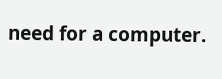need for a computer.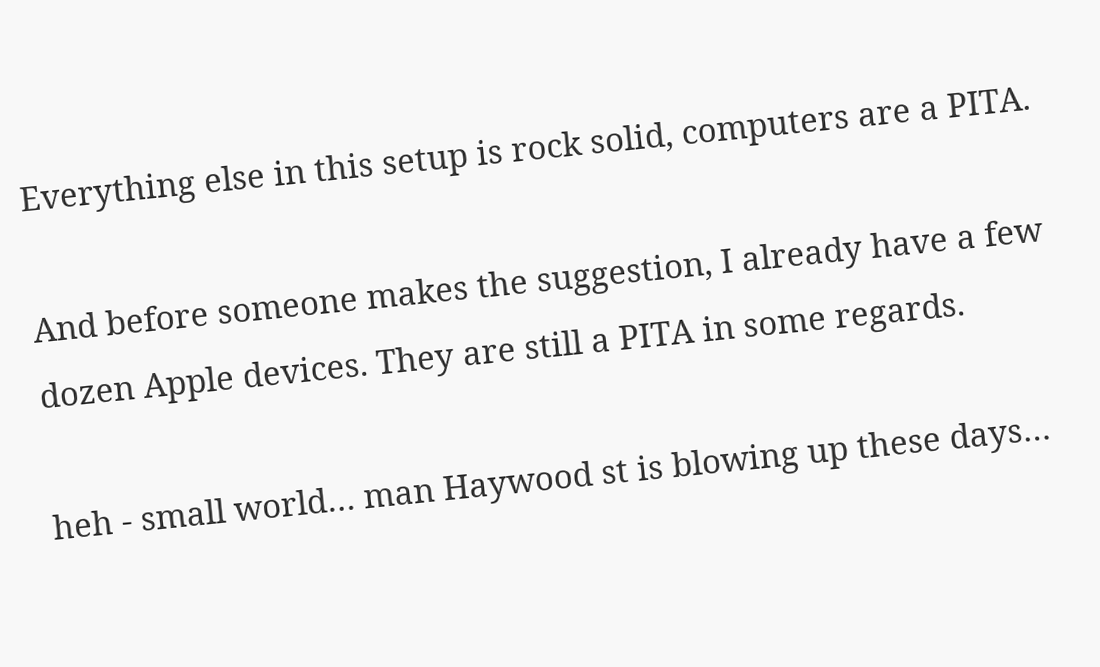Everything else in this setup is rock solid, computers are a PITA.

And before someone makes the suggestion, I already have a few dozen Apple devices. They are still a PITA in some regards.

heh - small world… man Haywood st is blowing up these days…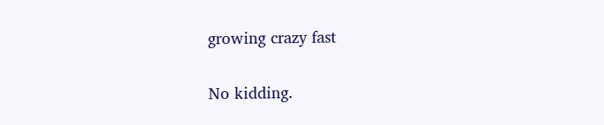growing crazy fast

No kidding.